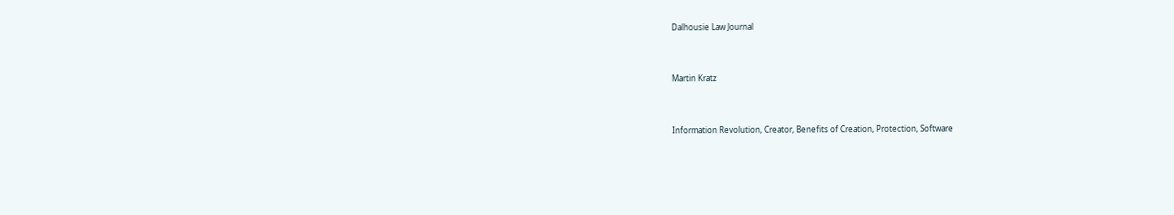Dalhousie Law Journal


Martin Kratz


Information Revolution, Creator, Benefits of Creation, Protection, Software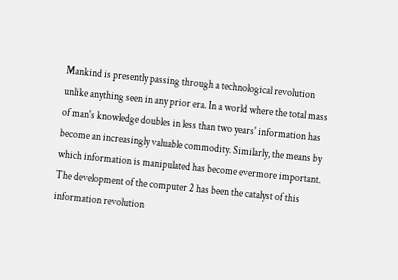Mankind is presently passing through a technological revolution unlike anything seen in any prior era. In a world where the total mass of man's knowledge doubles in less than two years' information has become an increasingly valuable commodity. Similarly, the means by which information is manipulated has become evermore important. The development of the computer 2 has been the catalyst of this information revolution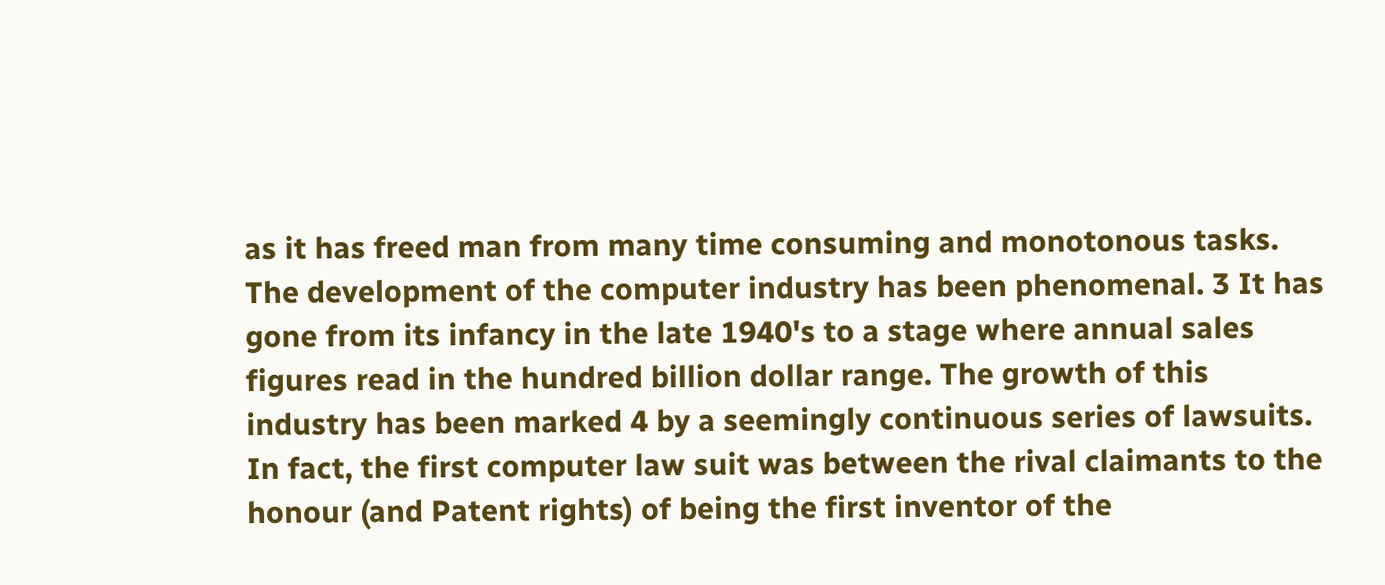as it has freed man from many time consuming and monotonous tasks. The development of the computer industry has been phenomenal. 3 It has gone from its infancy in the late 1940's to a stage where annual sales figures read in the hundred billion dollar range. The growth of this industry has been marked 4 by a seemingly continuous series of lawsuits. In fact, the first computer law suit was between the rival claimants to the honour (and Patent rights) of being the first inventor of the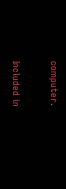computer.

Included in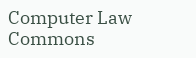Computer Law Commons